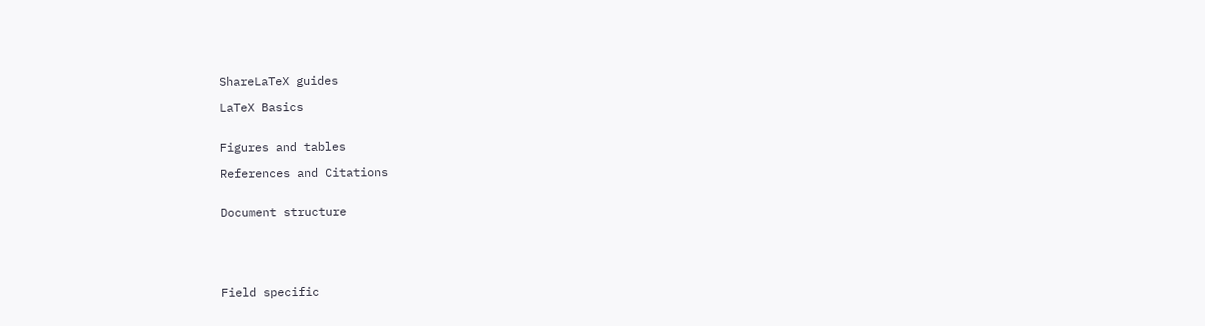ShareLaTeX guides

LaTeX Basics


Figures and tables

References and Citations


Document structure





Field specific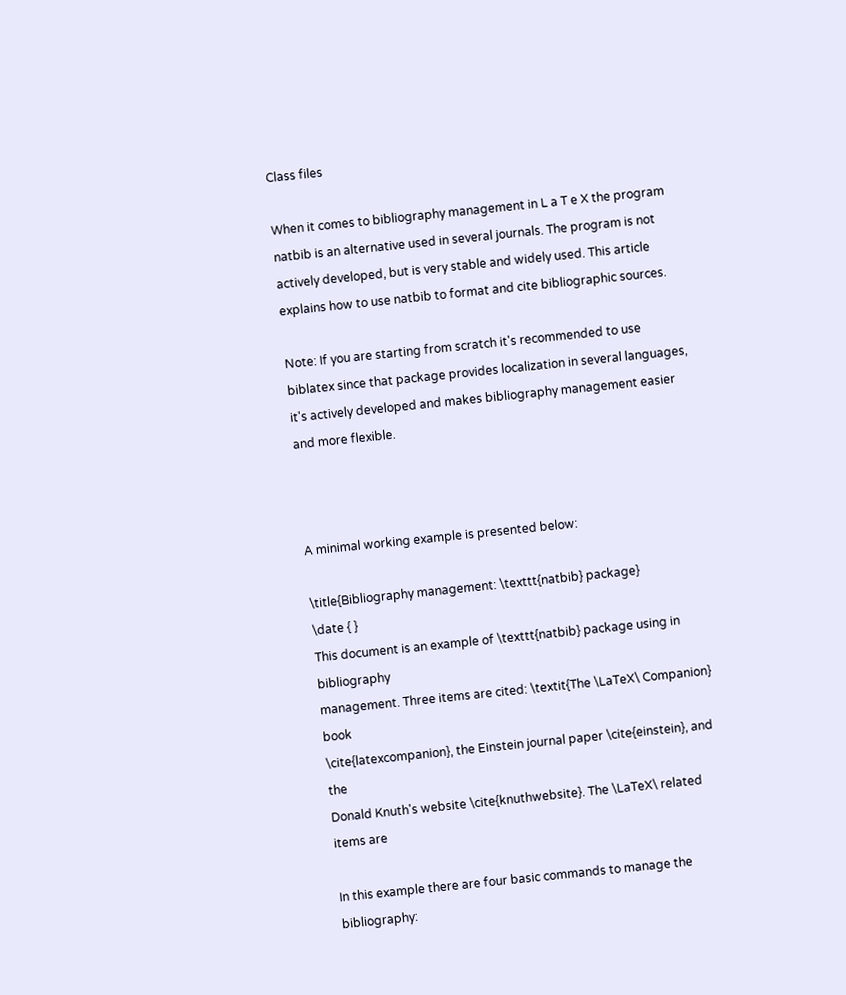Class files

When it comes to bibliography management in L a T e X the program natbib is an alternative used in several journals. The program is not actively developed, but is very stable and widely used. This article explains how to use natbib to format and cite bibliographic sources.

Note: If you are starting from scratch it's recommended to use biblatex since that package provides localization in several languages, it's actively developed and makes bibliography management easier and more flexible.



A minimal working example is presented below:

\title{Bibliography management: \texttt{natbib} package}
\date { }
This document is an example of \texttt{natbib} package using in bibliography
management. Three items are cited: \textit{The \LaTeX\ Companion} book
\cite{latexcompanion}, the Einstein journal paper \cite{einstein}, and the
Donald Knuth's website \cite{knuthwebsite}. The \LaTeX\ related items are

In this example there are four basic commands to manage the bibliography: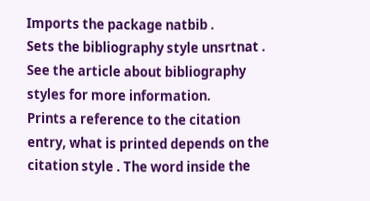Imports the package natbib .
Sets the bibliography style unsrtnat . See the article about bibliography styles for more information.
Prints a reference to the citation entry, what is printed depends on the citation style . The word inside the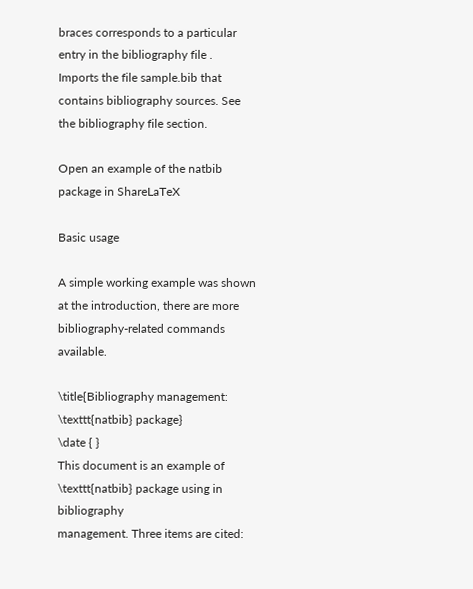braces corresponds to a particular entry in the bibliography file .
Imports the file sample.bib that contains bibliography sources. See the bibliography file section.

Open an example of the natbib package in ShareLaTeX

Basic usage

A simple working example was shown at the introduction, there are more bibliography-related commands available.

\title{Bibliography management: \texttt{natbib} package}
\date { }
This document is an example of \texttt{natbib} package using in bibliography
management. Three items are cited: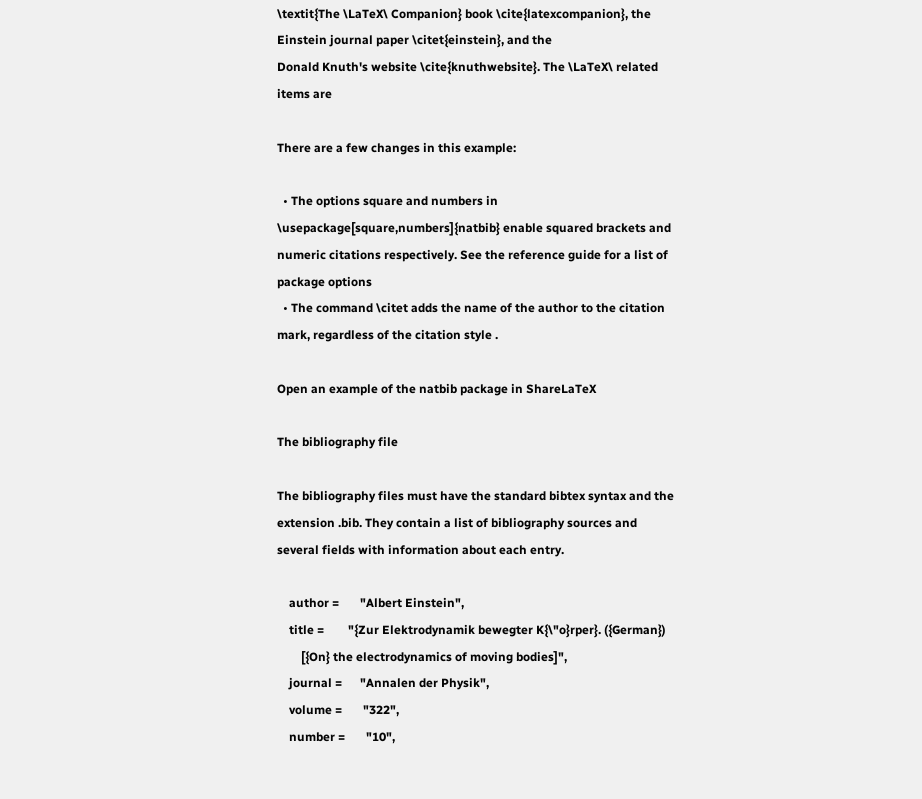\textit{The \LaTeX\ Companion} book \cite{latexcompanion}, the Einstein journal paper \citet{einstein}, and the
Donald Knuth's website \cite{knuthwebsite}. The \LaTeX\ related items are

There are a few changes in this example:

  • The options square and numbers in \usepackage[square,numbers]{natbib} enable squared brackets and numeric citations respectively. See the reference guide for a list of package options
  • The command \citet adds the name of the author to the citation mark, regardless of the citation style .

Open an example of the natbib package in ShareLaTeX

The bibliography file

The bibliography files must have the standard bibtex syntax and the extension .bib. They contain a list of bibliography sources and several fields with information about each entry.

    author =       "Albert Einstein",
    title =        "{Zur Elektrodynamik bewegter K{\"o}rper}. ({German})
        [{On} the electrodynamics of moving bodies]",
    journal =      "Annalen der Physik",
    volume =       "322",
    number =       "10",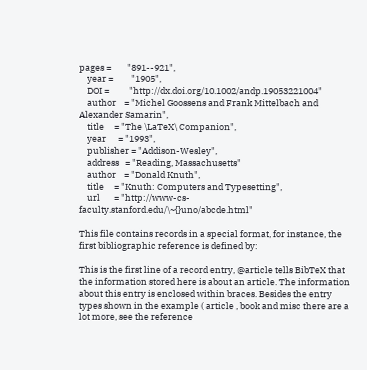pages =        "891--921",
    year =         "1905",
    DOI =          "http://dx.doi.org/10.1002/andp.19053221004"
    author    = "Michel Goossens and Frank Mittelbach and Alexander Samarin",
    title     = "The \LaTeX\ Companion",
    year      = "1993",
    publisher = "Addison-Wesley",
    address   = "Reading, Massachusetts"
    author    = "Donald Knuth",
    title     = "Knuth: Computers and Typesetting",
    url       = "http://www-cs-faculty.stanford.edu/\~{}uno/abcde.html"

This file contains records in a special format, for instance, the first bibliographic reference is defined by:

This is the first line of a record entry, @article tells BibTeX that the information stored here is about an article. The information about this entry is enclosed within braces. Besides the entry types shown in the example ( article , book and misc there are a lot more, see the reference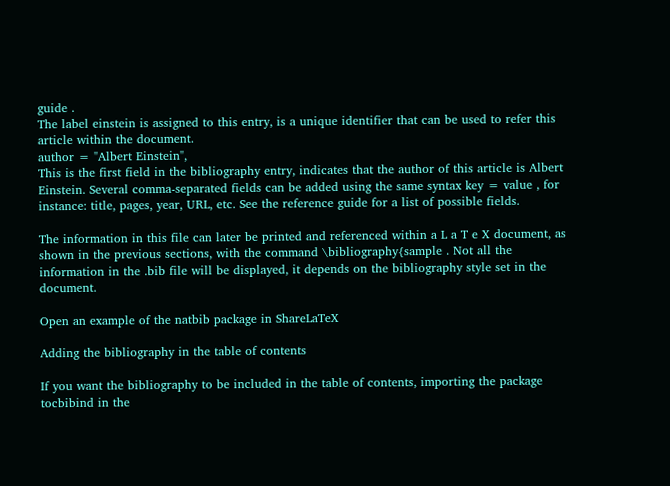guide .
The label einstein is assigned to this entry, is a unique identifier that can be used to refer this article within the document.
author = "Albert Einstein",
This is the first field in the bibliography entry, indicates that the author of this article is Albert Einstein. Several comma-separated fields can be added using the same syntax key = value , for instance: title, pages, year, URL, etc. See the reference guide for a list of possible fields.

The information in this file can later be printed and referenced within a L a T e X document, as shown in the previous sections, with the command \bibliography{sample . Not all the information in the .bib file will be displayed, it depends on the bibliography style set in the document.

Open an example of the natbib package in ShareLaTeX

Adding the bibliography in the table of contents

If you want the bibliography to be included in the table of contents, importing the package tocbibind in the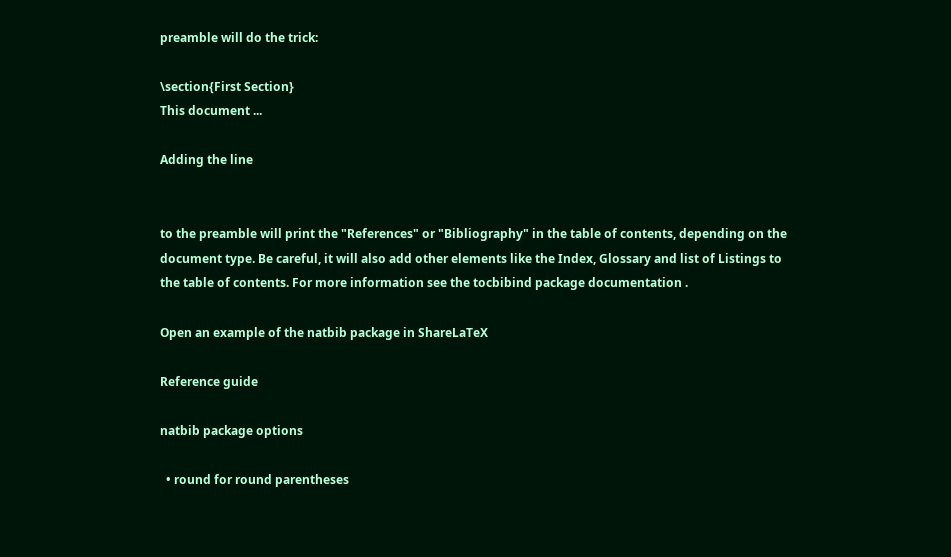preamble will do the trick:

\section{First Section}
This document ...

Adding the line


to the preamble will print the "References" or "Bibliography" in the table of contents, depending on the document type. Be careful, it will also add other elements like the Index, Glossary and list of Listings to the table of contents. For more information see the tocbibind package documentation .

Open an example of the natbib package in ShareLaTeX

Reference guide

natbib package options

  • round for round parentheses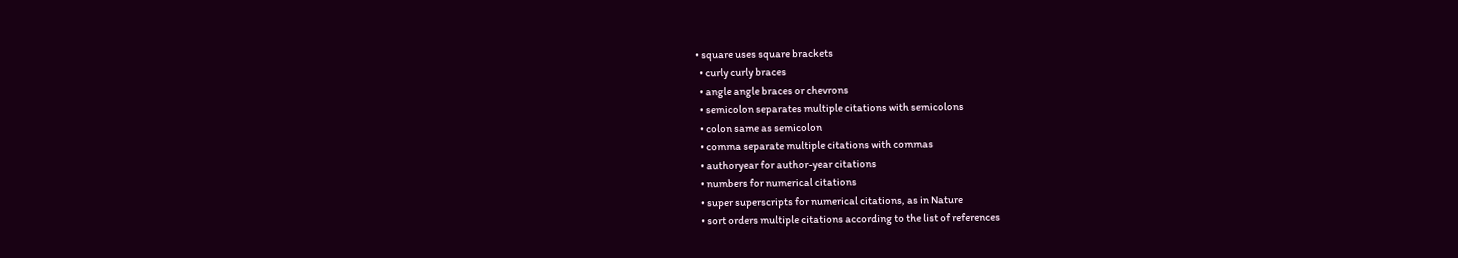• square uses square brackets
  • curly curly braces
  • angle angle braces or chevrons
  • semicolon separates multiple citations with semicolons
  • colon same as semicolon
  • comma separate multiple citations with commas
  • authoryear for author-year citations
  • numbers for numerical citations
  • super superscripts for numerical citations, as in Nature
  • sort orders multiple citations according to the list of references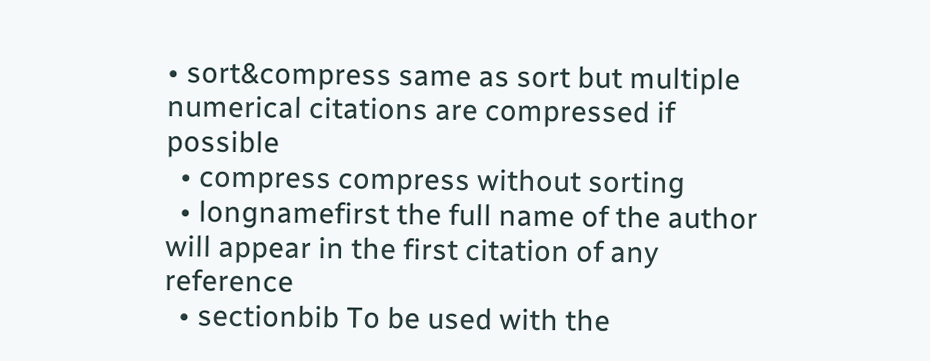• sort&compress same as sort but multiple numerical citations are compressed if possible
  • compress compress without sorting
  • longnamefirst the full name of the author will appear in the first citation of any reference
  • sectionbib To be used with the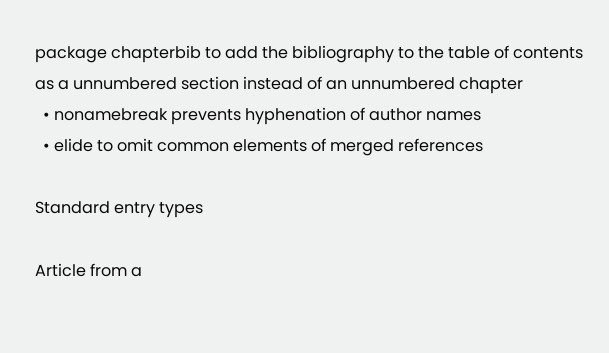package chapterbib to add the bibliography to the table of contents as a unnumbered section instead of an unnumbered chapter
  • nonamebreak prevents hyphenation of author names
  • elide to omit common elements of merged references

Standard entry types

Article from a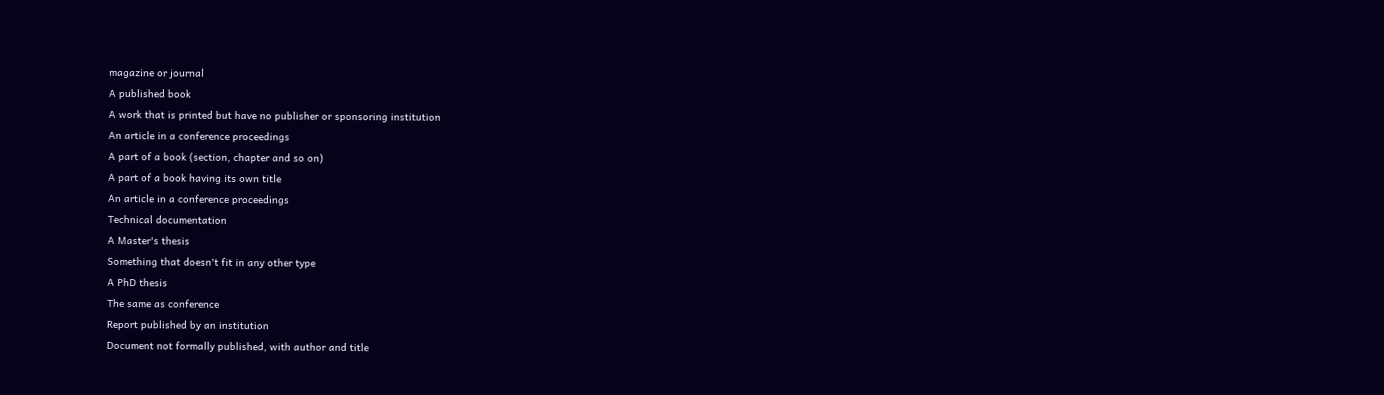magazine or journal
A published book
A work that is printed but have no publisher or sponsoring institution
An article in a conference proceedings
A part of a book (section, chapter and so on)
A part of a book having its own title
An article in a conference proceedings
Technical documentation
A Master's thesis
Something that doesn't fit in any other type
A PhD thesis
The same as conference
Report published by an institution
Document not formally published, with author and title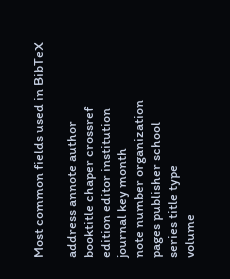Most common fields used in BibTeX

address annote author
booktitle chaper crossref
edition editor institution
journal key month
note number organization
pages publisher school
series title type
volume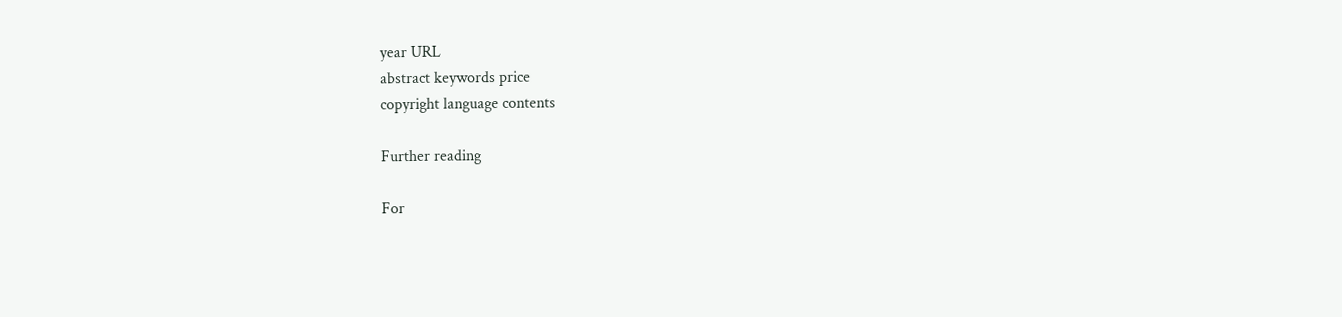year URL
abstract keywords price
copyright language contents

Further reading

For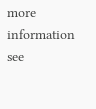more information see